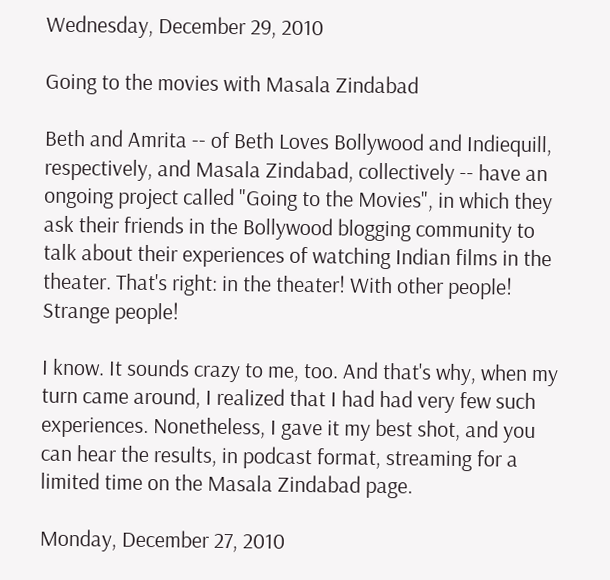Wednesday, December 29, 2010

Going to the movies with Masala Zindabad

Beth and Amrita -- of Beth Loves Bollywood and Indiequill, respectively, and Masala Zindabad, collectively -- have an ongoing project called "Going to the Movies", in which they ask their friends in the Bollywood blogging community to talk about their experiences of watching Indian films in the theater. That's right: in the theater! With other people! Strange people!

I know. It sounds crazy to me, too. And that's why, when my turn came around, I realized that I had had very few such experiences. Nonetheless, I gave it my best shot, and you can hear the results, in podcast format, streaming for a limited time on the Masala Zindabad page.

Monday, December 27, 2010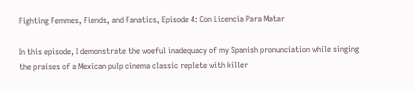Fighting Femmes, Fiends, and Fanatics, Episode 4: Con Licencia Para Matar

In this episode, I demonstrate the woeful inadequacy of my Spanish pronunciation while singing the praises of a Mexican pulp cinema classic replete with killer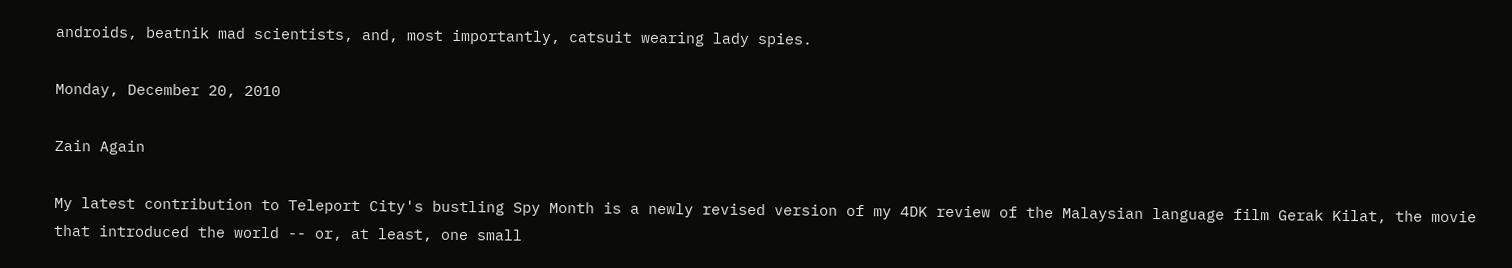androids, beatnik mad scientists, and, most importantly, catsuit wearing lady spies.

Monday, December 20, 2010

Zain Again

My latest contribution to Teleport City's bustling Spy Month is a newly revised version of my 4DK review of the Malaysian language film Gerak Kilat, the movie that introduced the world -- or, at least, one small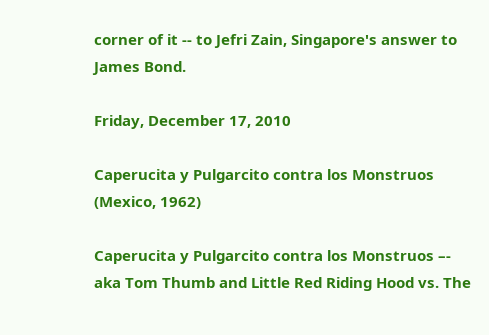corner of it -- to Jefri Zain, Singapore's answer to James Bond.

Friday, December 17, 2010

Caperucita y Pulgarcito contra los Monstruos (Mexico, 1962)

Caperucita y Pulgarcito contra los Monstruos –- aka Tom Thumb and Little Red Riding Hood vs. The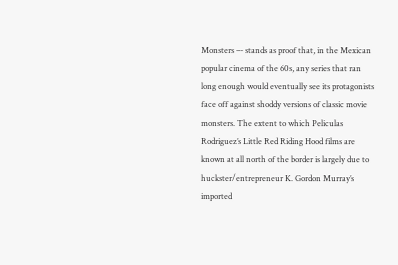Monsters –- stands as proof that, in the Mexican popular cinema of the 60s, any series that ran long enough would eventually see its protagonists face off against shoddy versions of classic movie monsters. The extent to which Peliculas Rodriguez’s Little Red Riding Hood films are known at all north of the border is largely due to huckster/entrepreneur K. Gordon Murray’s imported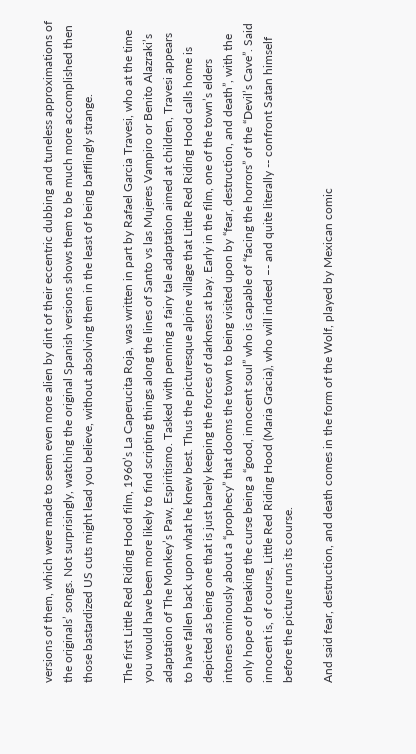versions of them, which were made to seem even more alien by dint of their eccentric dubbing and tuneless approximations of the originals’ songs. Not surprisingly, watching the original Spanish versions shows them to be much more accomplished then those bastardized US cuts might lead you believe, without absolving them in the least of being bafflingly strange.

The first Little Red Riding Hood film, 1960’s La Caperucita Roja, was written in part by Rafael Garcia Travesi, who at the time you would have been more likely to find scripting things along the lines of Santo vs las Mujeres Vampiro or Benito Alazraki’s adaptation of The Monkey’s Paw, Espiritismo. Tasked with penning a fairy tale adaptation aimed at children, Travesi appears to have fallen back upon what he knew best. Thus the picturesque alpine village that Little Red Riding Hood calls home is depicted as being one that is just barely keeping the forces of darkness at bay. Early in the film, one of the town’s elders intones ominously about a “prophecy” that dooms the town to being visited upon by “fear, destruction, and death”, with the only hope of breaking the curse being a “good, innocent soul” who is capable of “facing the horrors” of the “Devil’s Cave”. Said innocent is, of course, Little Red Riding Hood (Maria Gracia), who will indeed –- and quite literally -- confront Satan himself before the picture runs its course.

And said fear, destruction, and death comes in the form of the Wolf, played by Mexican comic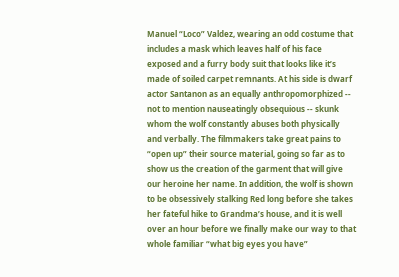Manuel “Loco” Valdez, wearing an odd costume that includes a mask which leaves half of his face exposed and a furry body suit that looks like it’s made of soiled carpet remnants. At his side is dwarf actor Santanon as an equally anthropomorphized -- not to mention nauseatingly obsequious -- skunk whom the wolf constantly abuses both physically and verbally. The filmmakers take great pains to “open up” their source material, going so far as to show us the creation of the garment that will give our heroine her name. In addition, the wolf is shown to be obsessively stalking Red long before she takes her fateful hike to Grandma’s house, and it is well over an hour before we finally make our way to that whole familiar “what big eyes you have”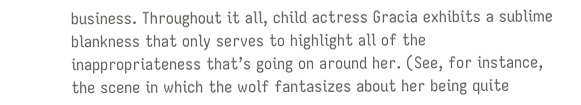business. Throughout it all, child actress Gracia exhibits a sublime blankness that only serves to highlight all of the inappropriateness that’s going on around her. (See, for instance, the scene in which the wolf fantasizes about her being quite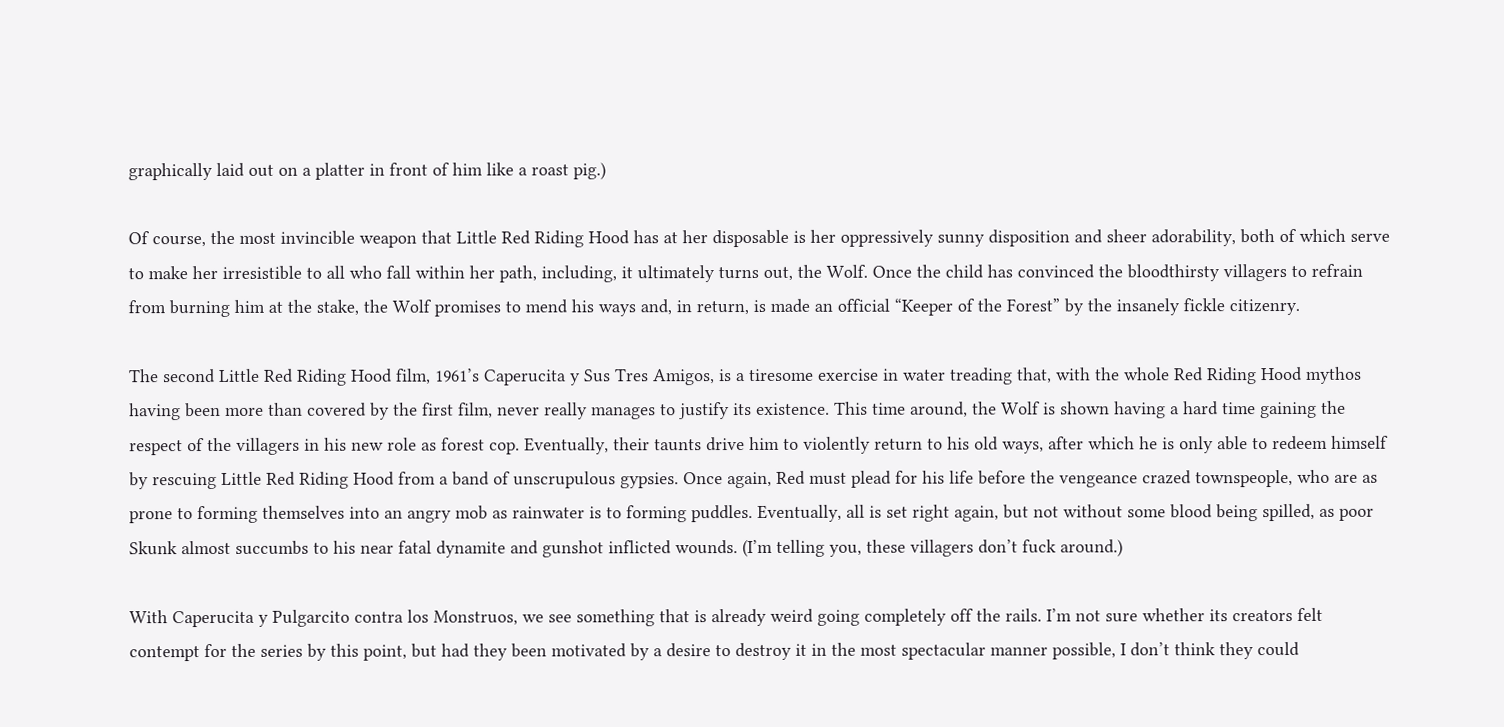graphically laid out on a platter in front of him like a roast pig.)

Of course, the most invincible weapon that Little Red Riding Hood has at her disposable is her oppressively sunny disposition and sheer adorability, both of which serve to make her irresistible to all who fall within her path, including, it ultimately turns out, the Wolf. Once the child has convinced the bloodthirsty villagers to refrain from burning him at the stake, the Wolf promises to mend his ways and, in return, is made an official “Keeper of the Forest” by the insanely fickle citizenry.

The second Little Red Riding Hood film, 1961’s Caperucita y Sus Tres Amigos, is a tiresome exercise in water treading that, with the whole Red Riding Hood mythos having been more than covered by the first film, never really manages to justify its existence. This time around, the Wolf is shown having a hard time gaining the respect of the villagers in his new role as forest cop. Eventually, their taunts drive him to violently return to his old ways, after which he is only able to redeem himself by rescuing Little Red Riding Hood from a band of unscrupulous gypsies. Once again, Red must plead for his life before the vengeance crazed townspeople, who are as prone to forming themselves into an angry mob as rainwater is to forming puddles. Eventually, all is set right again, but not without some blood being spilled, as poor Skunk almost succumbs to his near fatal dynamite and gunshot inflicted wounds. (I’m telling you, these villagers don’t fuck around.)

With Caperucita y Pulgarcito contra los Monstruos, we see something that is already weird going completely off the rails. I’m not sure whether its creators felt contempt for the series by this point, but had they been motivated by a desire to destroy it in the most spectacular manner possible, I don’t think they could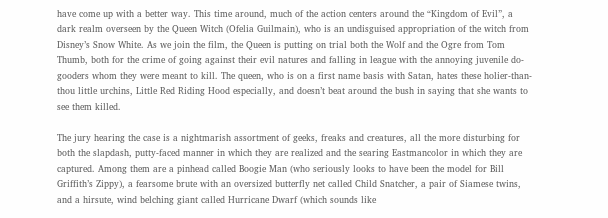have come up with a better way. This time around, much of the action centers around the “Kingdom of Evil”, a dark realm overseen by the Queen Witch (Ofelia Guilmain), who is an undisguised appropriation of the witch from Disney’s Snow White. As we join the film, the Queen is putting on trial both the Wolf and the Ogre from Tom Thumb, both for the crime of going against their evil natures and falling in league with the annoying juvenile do-gooders whom they were meant to kill. The queen, who is on a first name basis with Satan, hates these holier-than-thou little urchins, Little Red Riding Hood especially, and doesn’t beat around the bush in saying that she wants to see them killed.

The jury hearing the case is a nightmarish assortment of geeks, freaks and creatures, all the more disturbing for both the slapdash, putty-faced manner in which they are realized and the searing Eastmancolor in which they are captured. Among them are a pinhead called Boogie Man (who seriously looks to have been the model for Bill Griffith’s Zippy), a fearsome brute with an oversized butterfly net called Child Snatcher, a pair of Siamese twins, and a hirsute, wind belching giant called Hurricane Dwarf (which sounds like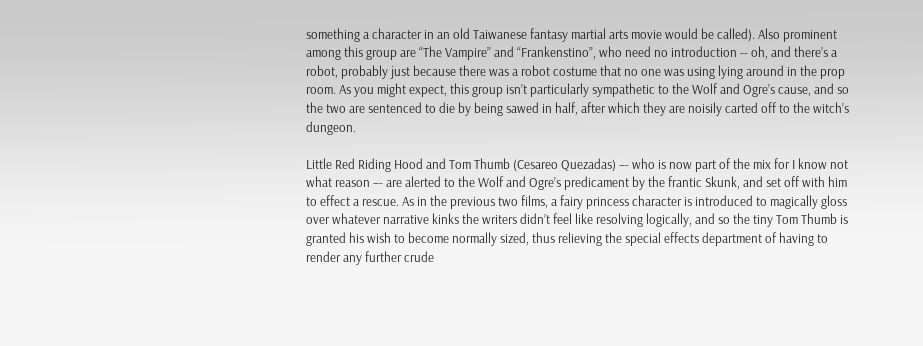something a character in an old Taiwanese fantasy martial arts movie would be called). Also prominent among this group are “The Vampire” and “Frankenstino”, who need no introduction -- oh, and there’s a robot, probably just because there was a robot costume that no one was using lying around in the prop room. As you might expect, this group isn’t particularly sympathetic to the Wolf and Ogre’s cause, and so the two are sentenced to die by being sawed in half, after which they are noisily carted off to the witch’s dungeon.

Little Red Riding Hood and Tom Thumb (Cesareo Quezadas) –- who is now part of the mix for I know not what reason –- are alerted to the Wolf and Ogre’s predicament by the frantic Skunk, and set off with him to effect a rescue. As in the previous two films, a fairy princess character is introduced to magically gloss over whatever narrative kinks the writers didn’t feel like resolving logically, and so the tiny Tom Thumb is granted his wish to become normally sized, thus relieving the special effects department of having to render any further crude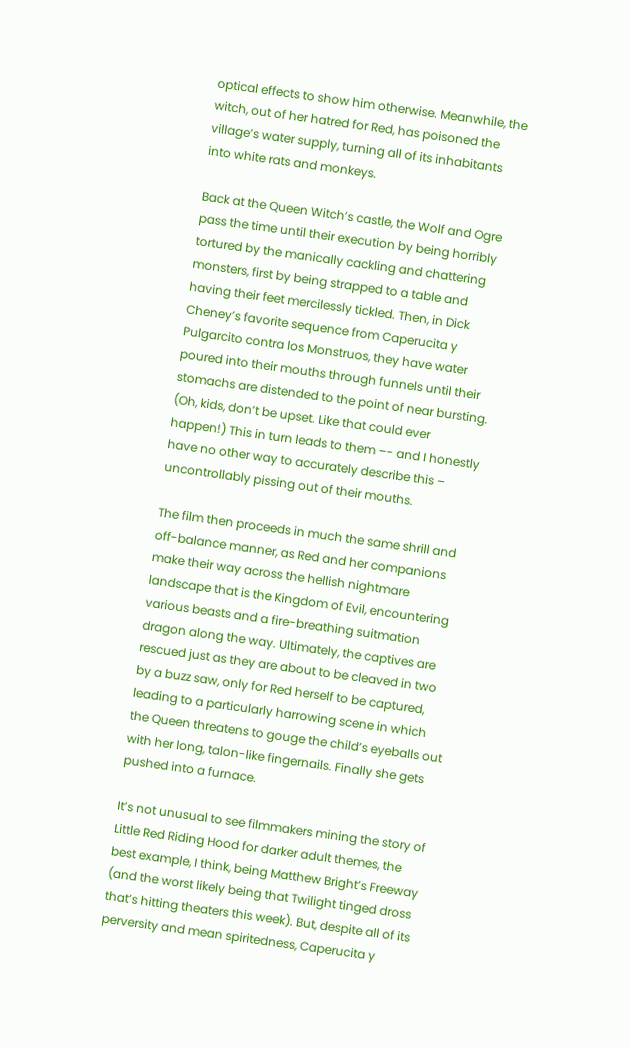optical effects to show him otherwise. Meanwhile, the witch, out of her hatred for Red, has poisoned the village’s water supply, turning all of its inhabitants into white rats and monkeys.

Back at the Queen Witch’s castle, the Wolf and Ogre pass the time until their execution by being horribly tortured by the manically cackling and chattering monsters, first by being strapped to a table and having their feet mercilessly tickled. Then, in Dick Cheney’s favorite sequence from Caperucita y Pulgarcito contra los Monstruos, they have water poured into their mouths through funnels until their stomachs are distended to the point of near bursting. (Oh, kids, don’t be upset. Like that could ever happen!) This in turn leads to them –- and I honestly have no other way to accurately describe this – uncontrollably pissing out of their mouths.

The film then proceeds in much the same shrill and off-balance manner, as Red and her companions make their way across the hellish nightmare landscape that is the Kingdom of Evil, encountering various beasts and a fire-breathing suitmation dragon along the way. Ultimately, the captives are rescued just as they are about to be cleaved in two by a buzz saw, only for Red herself to be captured, leading to a particularly harrowing scene in which the Queen threatens to gouge the child’s eyeballs out with her long, talon-like fingernails. Finally she gets pushed into a furnace.

It’s not unusual to see filmmakers mining the story of Little Red Riding Hood for darker adult themes, the best example, I think, being Matthew Bright’s Freeway (and the worst likely being that Twilight tinged dross that’s hitting theaters this week). But, despite all of its perversity and mean spiritedness, Caperucita y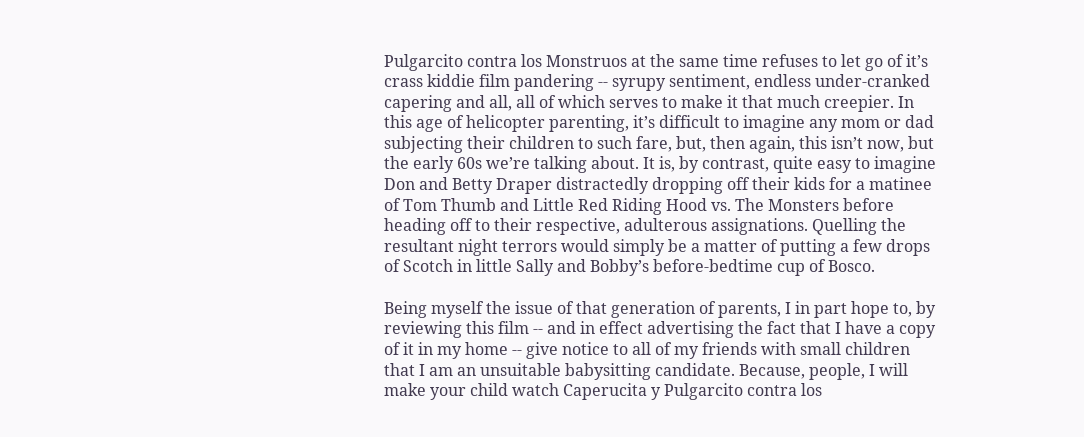Pulgarcito contra los Monstruos at the same time refuses to let go of it’s crass kiddie film pandering -- syrupy sentiment, endless under-cranked capering and all, all of which serves to make it that much creepier. In this age of helicopter parenting, it’s difficult to imagine any mom or dad subjecting their children to such fare, but, then again, this isn’t now, but the early 60s we’re talking about. It is, by contrast, quite easy to imagine Don and Betty Draper distractedly dropping off their kids for a matinee of Tom Thumb and Little Red Riding Hood vs. The Monsters before heading off to their respective, adulterous assignations. Quelling the resultant night terrors would simply be a matter of putting a few drops of Scotch in little Sally and Bobby’s before-bedtime cup of Bosco.

Being myself the issue of that generation of parents, I in part hope to, by reviewing this film -- and in effect advertising the fact that I have a copy of it in my home -- give notice to all of my friends with small children that I am an unsuitable babysitting candidate. Because, people, I will make your child watch Caperucita y Pulgarcito contra los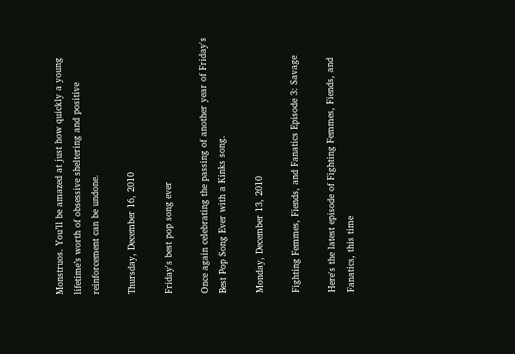Monstruos. You’ll be amazed at just how quickly a young lifetime’s worth of obsessive sheltering and positive reinforcement can be undone.

Thursday, December 16, 2010

Friday's best pop song ever

Once again celebrating the passing of another year of Friday's Best Pop Song Ever with a Kinks song.

Monday, December 13, 2010

Fighting Femmes, Fiends, and Fanatics Episode 3: Savage

Here's the latest episode of Fighting Femmes, Fiends, and Fanatics, this time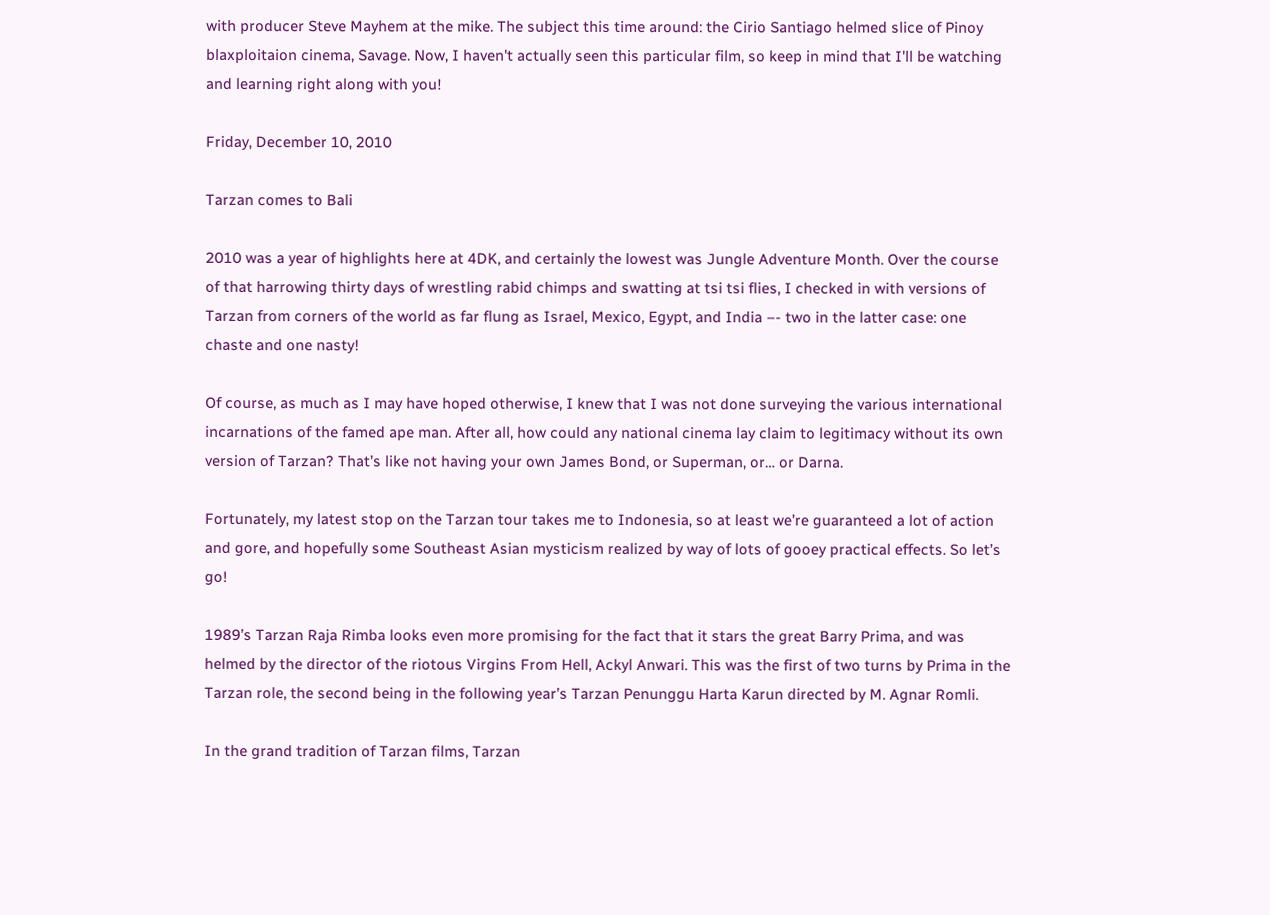with producer Steve Mayhem at the mike. The subject this time around: the Cirio Santiago helmed slice of Pinoy blaxploitaion cinema, Savage. Now, I haven't actually seen this particular film, so keep in mind that I'll be watching and learning right along with you!

Friday, December 10, 2010

Tarzan comes to Bali

2010 was a year of highlights here at 4DK, and certainly the lowest was Jungle Adventure Month. Over the course of that harrowing thirty days of wrestling rabid chimps and swatting at tsi tsi flies, I checked in with versions of Tarzan from corners of the world as far flung as Israel, Mexico, Egypt, and India –- two in the latter case: one chaste and one nasty!

Of course, as much as I may have hoped otherwise, I knew that I was not done surveying the various international incarnations of the famed ape man. After all, how could any national cinema lay claim to legitimacy without its own version of Tarzan? That’s like not having your own James Bond, or Superman, or… or Darna.

Fortunately, my latest stop on the Tarzan tour takes me to Indonesia, so at least we’re guaranteed a lot of action and gore, and hopefully some Southeast Asian mysticism realized by way of lots of gooey practical effects. So let’s go!

1989’s Tarzan Raja Rimba looks even more promising for the fact that it stars the great Barry Prima, and was helmed by the director of the riotous Virgins From Hell, Ackyl Anwari. This was the first of two turns by Prima in the Tarzan role, the second being in the following year’s Tarzan Penunggu Harta Karun directed by M. Agnar Romli.

In the grand tradition of Tarzan films, Tarzan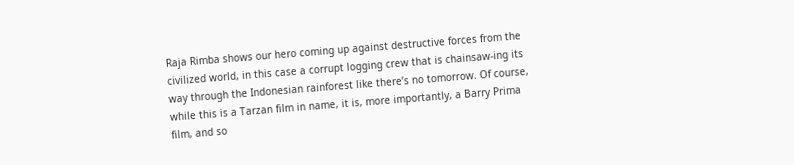Raja Rimba shows our hero coming up against destructive forces from the civilized world, in this case a corrupt logging crew that is chainsaw-ing its way through the Indonesian rainforest like there’s no tomorrow. Of course, while this is a Tarzan film in name, it is, more importantly, a Barry Prima film, and so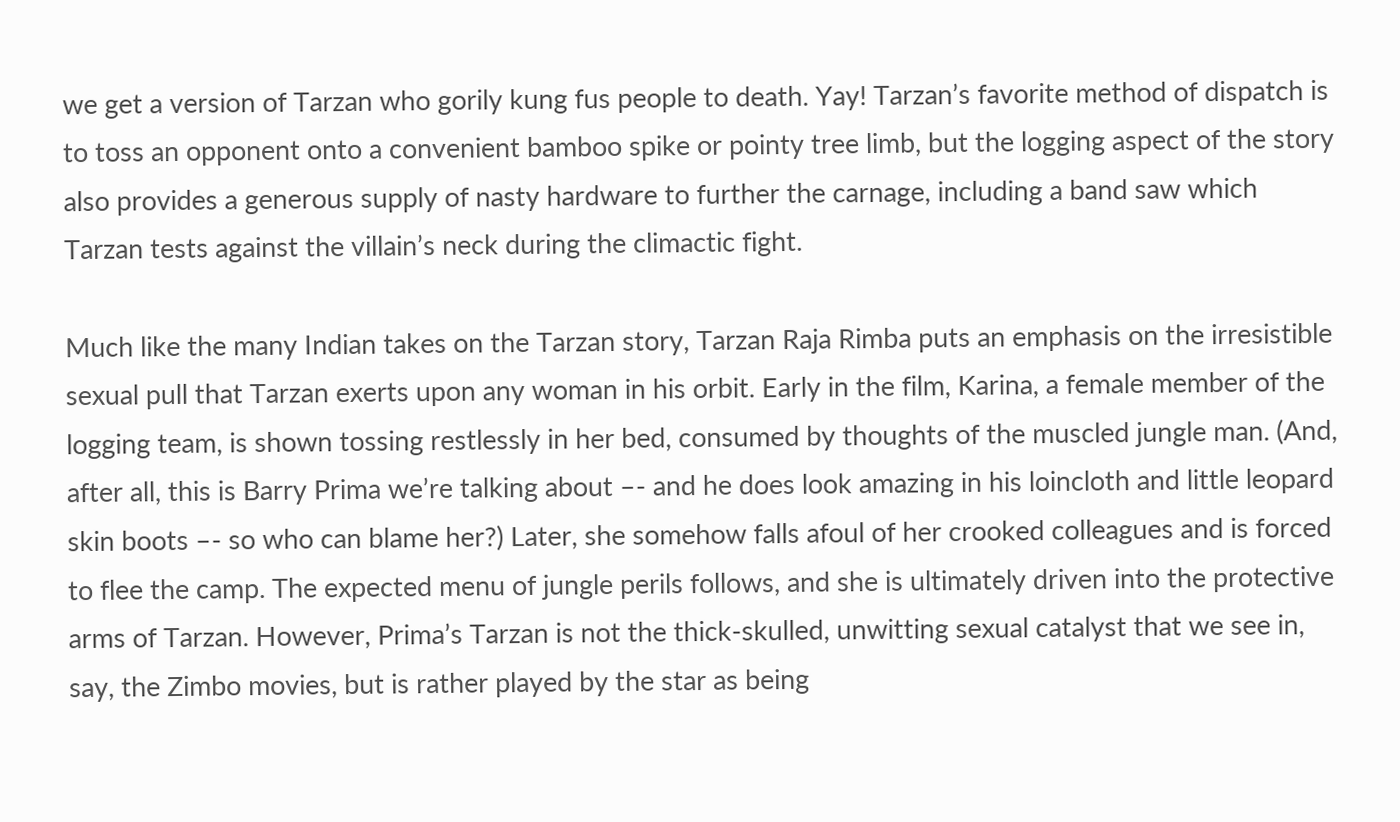we get a version of Tarzan who gorily kung fus people to death. Yay! Tarzan’s favorite method of dispatch is to toss an opponent onto a convenient bamboo spike or pointy tree limb, but the logging aspect of the story also provides a generous supply of nasty hardware to further the carnage, including a band saw which Tarzan tests against the villain’s neck during the climactic fight.

Much like the many Indian takes on the Tarzan story, Tarzan Raja Rimba puts an emphasis on the irresistible sexual pull that Tarzan exerts upon any woman in his orbit. Early in the film, Karina, a female member of the logging team, is shown tossing restlessly in her bed, consumed by thoughts of the muscled jungle man. (And, after all, this is Barry Prima we’re talking about –- and he does look amazing in his loincloth and little leopard skin boots –- so who can blame her?) Later, she somehow falls afoul of her crooked colleagues and is forced to flee the camp. The expected menu of jungle perils follows, and she is ultimately driven into the protective arms of Tarzan. However, Prima’s Tarzan is not the thick-skulled, unwitting sexual catalyst that we see in, say, the Zimbo movies, but is rather played by the star as being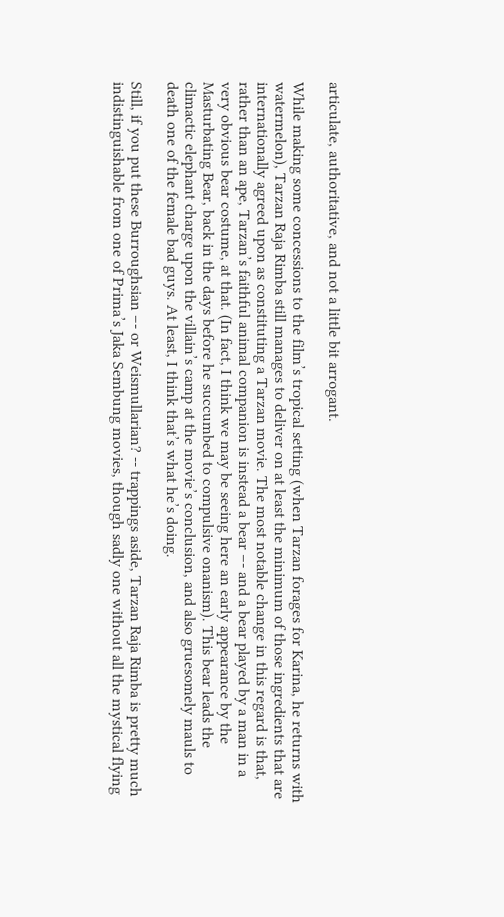articulate, authoritative, and not a little bit arrogant.

While making some concessions to the film’s tropical setting (when Tarzan forages for Karina, he returns with watermelon), Tarzan Raja Rimba still manages to deliver on at least the minimum of those ingredients that are internationally agreed upon as constituting a Tarzan movie. The most notable change in this regard is that, rather than an ape, Tarzan’s faithful animal companion is instead a bear –- and a bear played by a man in a very obvious bear costume, at that. (In fact, I think we may be seeing here an early appearance by the Masturbating Bear, back in the days before he succumbed to compulsive onanism). This bear leads the climactic elephant charge upon the villain’s camp at the movie’s conclusion, and also gruesomely mauls to death one of the female bad guys. At least, I think that’s what he’s doing.

Still, if you put these Burroughsian –- or Weismullarian? -- trappings aside, Tarzan Raja Rimba is pretty much indistinguishable from one of Prima’s Jaka Sembung movies, though sadly one without all the mystical flying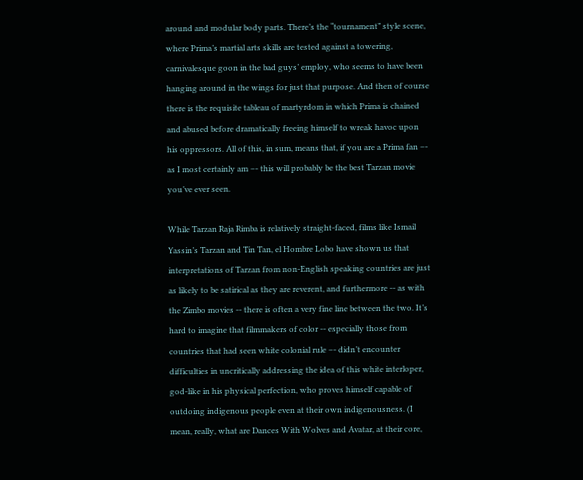around and modular body parts. There’s the “tournament” style scene, where Prima’s martial arts skills are tested against a towering, carnivalesque goon in the bad guys’ employ, who seems to have been hanging around in the wings for just that purpose. And then of course there is the requisite tableau of martyrdom in which Prima is chained and abused before dramatically freeing himself to wreak havoc upon his oppressors. All of this, in sum, means that, if you are a Prima fan –- as I most certainly am –- this will probably be the best Tarzan movie you’ve ever seen.

While Tarzan Raja Rimba is relatively straight-faced, films like Ismail Yassin’s Tarzan and Tin Tan, el Hombre Lobo have shown us that interpretations of Tarzan from non-English speaking countries are just as likely to be satirical as they are reverent, and furthermore -- as with the Zimbo movies -- there is often a very fine line between the two. It’s hard to imagine that filmmakers of color -- especially those from countries that had seen white colonial rule –- didn’t encounter difficulties in uncritically addressing the idea of this white interloper, god-like in his physical perfection, who proves himself capable of outdoing indigenous people even at their own indigenousness. (I mean, really, what are Dances With Wolves and Avatar, at their core,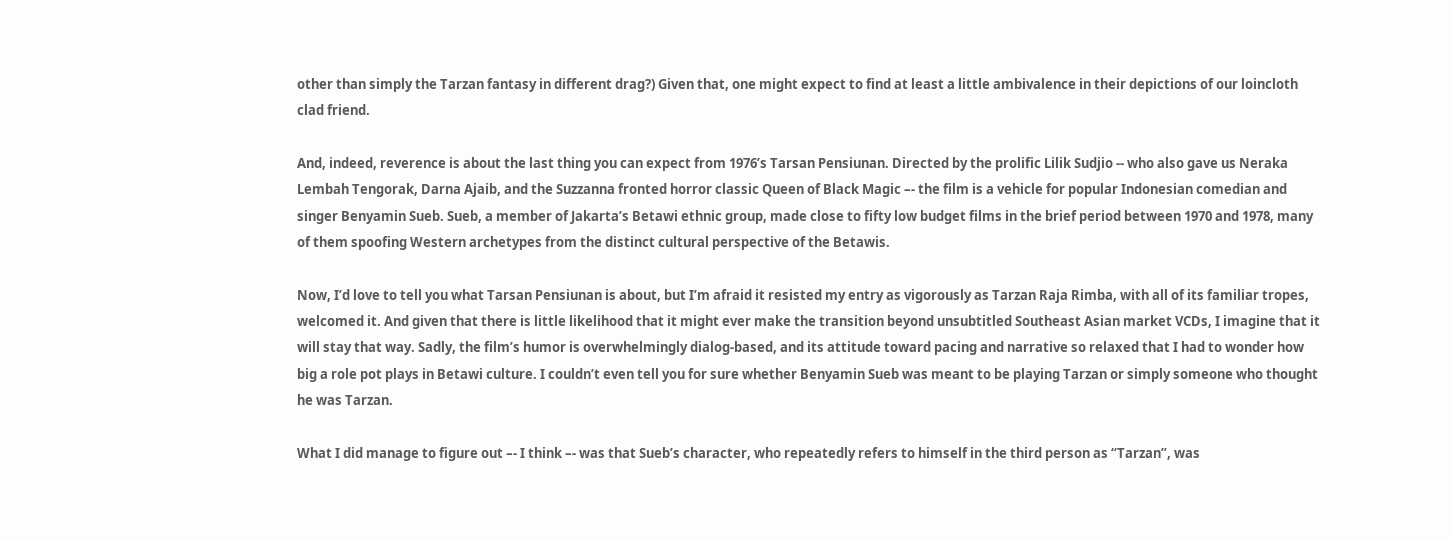other than simply the Tarzan fantasy in different drag?) Given that, one might expect to find at least a little ambivalence in their depictions of our loincloth clad friend.

And, indeed, reverence is about the last thing you can expect from 1976’s Tarsan Pensiunan. Directed by the prolific Lilik Sudjio -- who also gave us Neraka Lembah Tengorak, Darna Ajaib, and the Suzzanna fronted horror classic Queen of Black Magic –- the film is a vehicle for popular Indonesian comedian and singer Benyamin Sueb. Sueb, a member of Jakarta’s Betawi ethnic group, made close to fifty low budget films in the brief period between 1970 and 1978, many of them spoofing Western archetypes from the distinct cultural perspective of the Betawis.

Now, I’d love to tell you what Tarsan Pensiunan is about, but I’m afraid it resisted my entry as vigorously as Tarzan Raja Rimba, with all of its familiar tropes, welcomed it. And given that there is little likelihood that it might ever make the transition beyond unsubtitled Southeast Asian market VCDs, I imagine that it will stay that way. Sadly, the film’s humor is overwhelmingly dialog-based, and its attitude toward pacing and narrative so relaxed that I had to wonder how big a role pot plays in Betawi culture. I couldn’t even tell you for sure whether Benyamin Sueb was meant to be playing Tarzan or simply someone who thought he was Tarzan.

What I did manage to figure out –- I think –- was that Sueb’s character, who repeatedly refers to himself in the third person as “Tarzan”, was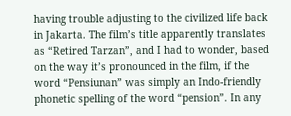having trouble adjusting to the civilized life back in Jakarta. The film’s title apparently translates as “Retired Tarzan”, and I had to wonder, based on the way it’s pronounced in the film, if the word “Pensiunan” was simply an Indo-friendly phonetic spelling of the word “pension”. In any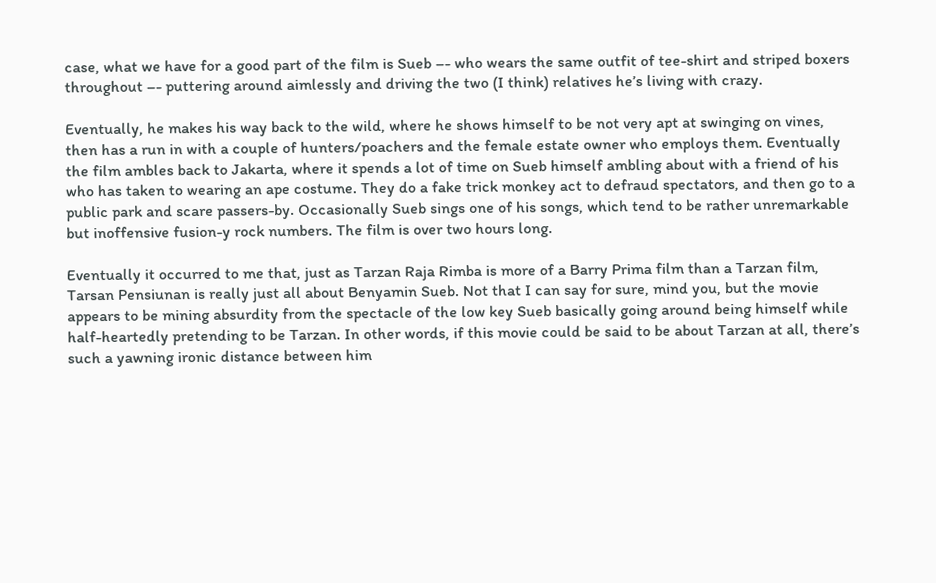case, what we have for a good part of the film is Sueb –- who wears the same outfit of tee-shirt and striped boxers throughout –- puttering around aimlessly and driving the two (I think) relatives he’s living with crazy.

Eventually, he makes his way back to the wild, where he shows himself to be not very apt at swinging on vines, then has a run in with a couple of hunters/poachers and the female estate owner who employs them. Eventually the film ambles back to Jakarta, where it spends a lot of time on Sueb himself ambling about with a friend of his who has taken to wearing an ape costume. They do a fake trick monkey act to defraud spectators, and then go to a public park and scare passers-by. Occasionally Sueb sings one of his songs, which tend to be rather unremarkable but inoffensive fusion-y rock numbers. The film is over two hours long.

Eventually it occurred to me that, just as Tarzan Raja Rimba is more of a Barry Prima film than a Tarzan film, Tarsan Pensiunan is really just all about Benyamin Sueb. Not that I can say for sure, mind you, but the movie appears to be mining absurdity from the spectacle of the low key Sueb basically going around being himself while half-heartedly pretending to be Tarzan. In other words, if this movie could be said to be about Tarzan at all, there’s such a yawning ironic distance between him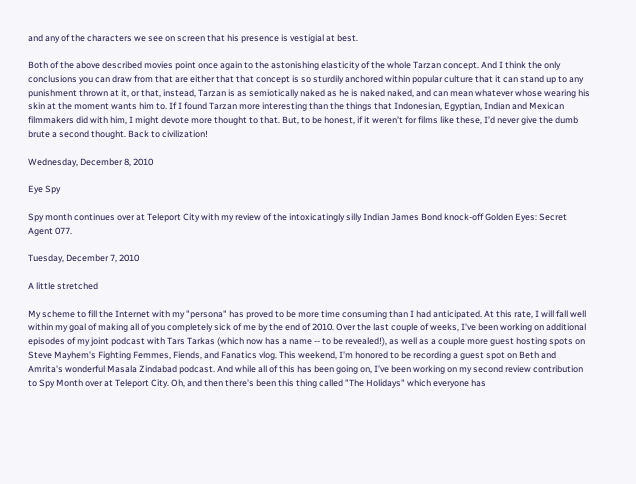and any of the characters we see on screen that his presence is vestigial at best.

Both of the above described movies point once again to the astonishing elasticity of the whole Tarzan concept. And I think the only conclusions you can draw from that are either that that concept is so sturdily anchored within popular culture that it can stand up to any punishment thrown at it, or that, instead, Tarzan is as semiotically naked as he is naked naked, and can mean whatever whose wearing his skin at the moment wants him to. If I found Tarzan more interesting than the things that Indonesian, Egyptian, Indian and Mexican filmmakers did with him, I might devote more thought to that. But, to be honest, if it weren’t for films like these, I’d never give the dumb brute a second thought. Back to civilization!

Wednesday, December 8, 2010

Eye Spy

Spy month continues over at Teleport City with my review of the intoxicatingly silly Indian James Bond knock-off Golden Eyes: Secret Agent 077.

Tuesday, December 7, 2010

A little stretched

My scheme to fill the Internet with my "persona" has proved to be more time consuming than I had anticipated. At this rate, I will fall well within my goal of making all of you completely sick of me by the end of 2010. Over the last couple of weeks, I've been working on additional episodes of my joint podcast with Tars Tarkas (which now has a name -- to be revealed!), as well as a couple more guest hosting spots on Steve Mayhem's Fighting Femmes, Fiends, and Fanatics vlog. This weekend, I'm honored to be recording a guest spot on Beth and Amrita's wonderful Masala Zindabad podcast. And while all of this has been going on, I've been working on my second review contribution to Spy Month over at Teleport City. Oh, and then there's been this thing called "The Holidays" which everyone has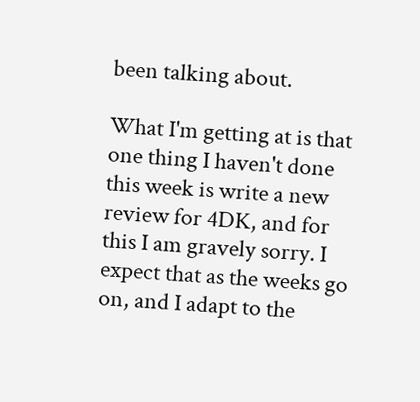been talking about.

What I'm getting at is that one thing I haven't done this week is write a new review for 4DK, and for this I am gravely sorry. I expect that as the weeks go on, and I adapt to the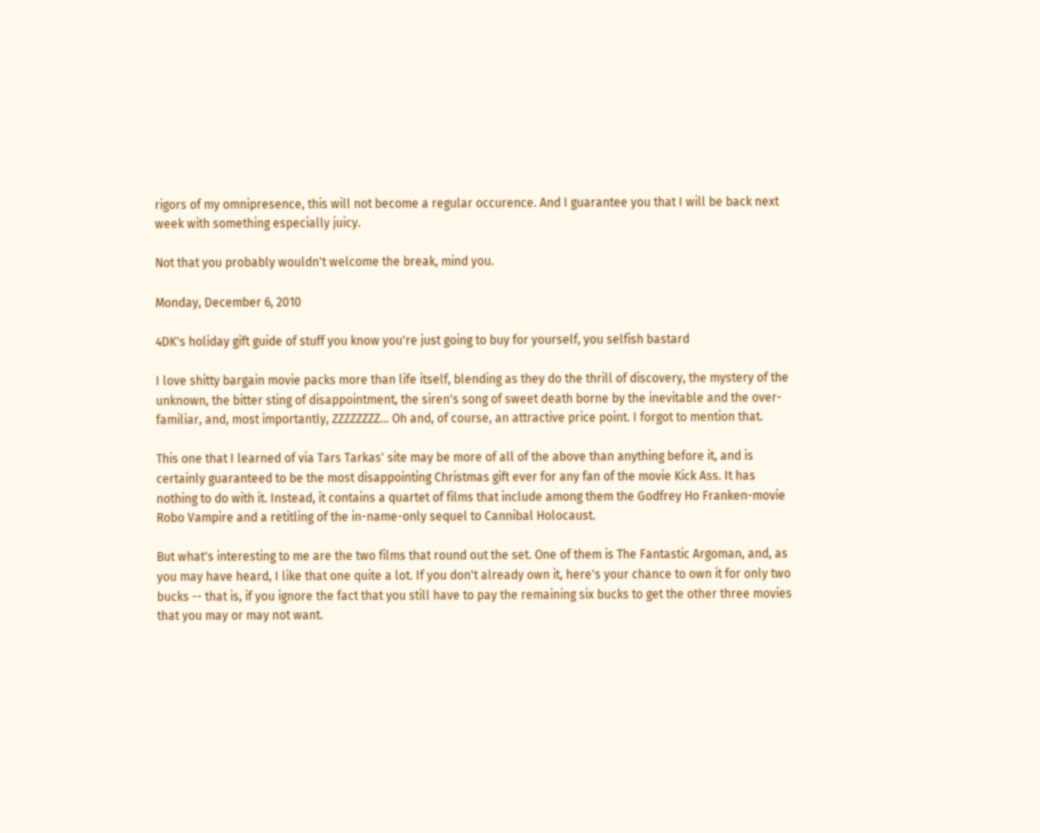rigors of my omnipresence, this will not become a regular occurence. And I guarantee you that I will be back next week with something especially juicy.

Not that you probably wouldn't welcome the break, mind you.

Monday, December 6, 2010

4DK's holiday gift guide of stuff you know you're just going to buy for yourself, you selfish bastard

I love shitty bargain movie packs more than life itself, blending as they do the thrill of discovery, the mystery of the unknown, the bitter sting of disappointment, the siren's song of sweet death borne by the inevitable and the over-familiar, and, most importantly, ZZZZZZZZ... Oh and, of course, an attractive price point. I forgot to mention that.

This one that I learned of via Tars Tarkas' site may be more of all of the above than anything before it, and is certainly guaranteed to be the most disappointing Christmas gift ever for any fan of the movie Kick Ass. It has nothing to do with it. Instead, it contains a quartet of films that include among them the Godfrey Ho Franken-movie Robo Vampire and a retitling of the in-name-only sequel to Cannibal Holocaust.

But what's interesting to me are the two films that round out the set. One of them is The Fantastic Argoman, and, as you may have heard, I like that one quite a lot. If you don't already own it, here's your chance to own it for only two bucks -- that is, if you ignore the fact that you still have to pay the remaining six bucks to get the other three movies that you may or may not want.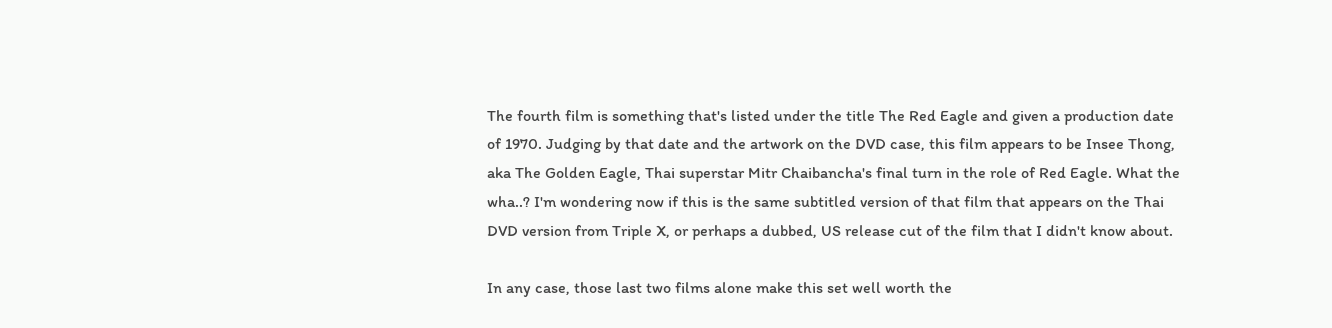The fourth film is something that's listed under the title The Red Eagle and given a production date of 1970. Judging by that date and the artwork on the DVD case, this film appears to be Insee Thong, aka The Golden Eagle, Thai superstar Mitr Chaibancha's final turn in the role of Red Eagle. What the wha..? I'm wondering now if this is the same subtitled version of that film that appears on the Thai DVD version from Triple X, or perhaps a dubbed, US release cut of the film that I didn't know about.

In any case, those last two films alone make this set well worth the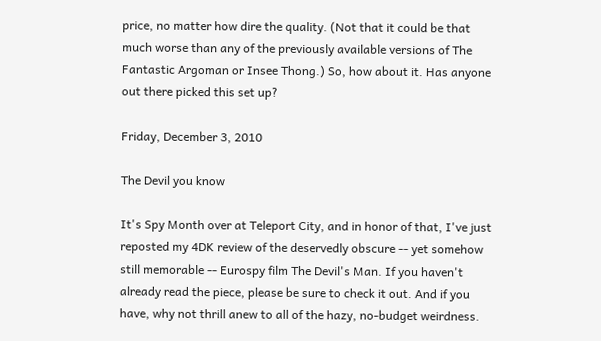price, no matter how dire the quality. (Not that it could be that much worse than any of the previously available versions of The Fantastic Argoman or Insee Thong.) So, how about it. Has anyone out there picked this set up?

Friday, December 3, 2010

The Devil you know

It's Spy Month over at Teleport City, and in honor of that, I've just reposted my 4DK review of the deservedly obscure -- yet somehow still memorable -- Eurospy film The Devil's Man. If you haven't already read the piece, please be sure to check it out. And if you have, why not thrill anew to all of the hazy, no-budget weirdness.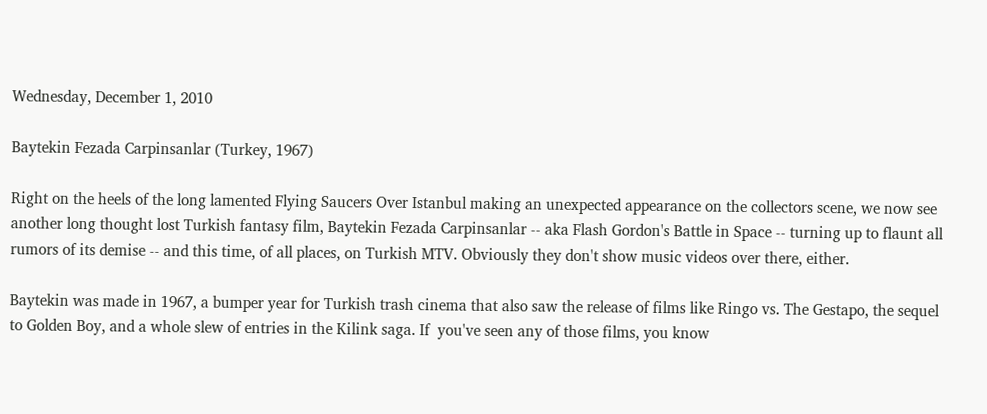Wednesday, December 1, 2010

Baytekin Fezada Carpinsanlar (Turkey, 1967)

Right on the heels of the long lamented Flying Saucers Over Istanbul making an unexpected appearance on the collectors scene, we now see another long thought lost Turkish fantasy film, Baytekin Fezada Carpinsanlar -- aka Flash Gordon's Battle in Space -- turning up to flaunt all rumors of its demise -- and this time, of all places, on Turkish MTV. Obviously they don't show music videos over there, either.

Baytekin was made in 1967, a bumper year for Turkish trash cinema that also saw the release of films like Ringo vs. The Gestapo, the sequel to Golden Boy, and a whole slew of entries in the Kilink saga. If  you've seen any of those films, you know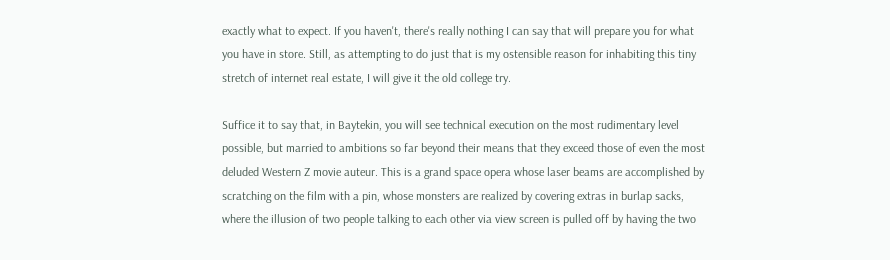exactly what to expect. If you haven't, there's really nothing I can say that will prepare you for what you have in store. Still, as attempting to do just that is my ostensible reason for inhabiting this tiny stretch of internet real estate, I will give it the old college try.

Suffice it to say that, in Baytekin, you will see technical execution on the most rudimentary level possible, but married to ambitions so far beyond their means that they exceed those of even the most deluded Western Z movie auteur. This is a grand space opera whose laser beams are accomplished by scratching on the film with a pin, whose monsters are realized by covering extras in burlap sacks, where the illusion of two people talking to each other via view screen is pulled off by having the two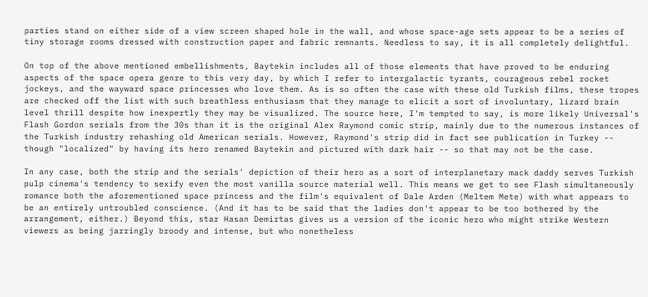parties stand on either side of a view screen shaped hole in the wall, and whose space-age sets appear to be a series of tiny storage rooms dressed with construction paper and fabric remnants. Needless to say, it is all completely delightful.

On top of the above mentioned embellishments, Baytekin includes all of those elements that have proved to be enduring aspects of the space opera genre to this very day, by which I refer to intergalactic tyrants, courageous rebel rocket jockeys, and the wayward space princesses who love them. As is so often the case with these old Turkish films, these tropes are checked off the list with such breathless enthusiasm that they manage to elicit a sort of involuntary, lizard brain level thrill despite how inexpertly they may be visualized. The source here, I'm tempted to say, is more likely Universal's Flash Gordon serials from the 30s than it is the original Alex Raymond comic strip, mainly due to the numerous instances of the Turkish industry rehashing old American serials. However, Raymond's strip did in fact see publication in Turkey -- though "localized" by having its hero renamed Baytekin and pictured with dark hair -- so that may not be the case.

In any case, both the strip and the serials' depiction of their hero as a sort of interplanetary mack daddy serves Turkish pulp cinema's tendency to sexify even the most vanilla source material well. This means we get to see Flash simultaneously romance both the aforementioned space princess and the film's equivalent of Dale Arden (Meltem Mete) with what appears to be an entirely untroubled conscience. (And it has to be said that the ladies don't appear to be too bothered by the arrangement, either.) Beyond this, star Hasan Demirtas gives us a version of the iconic hero who might strike Western viewers as being jarringly broody and intense, but who nonetheless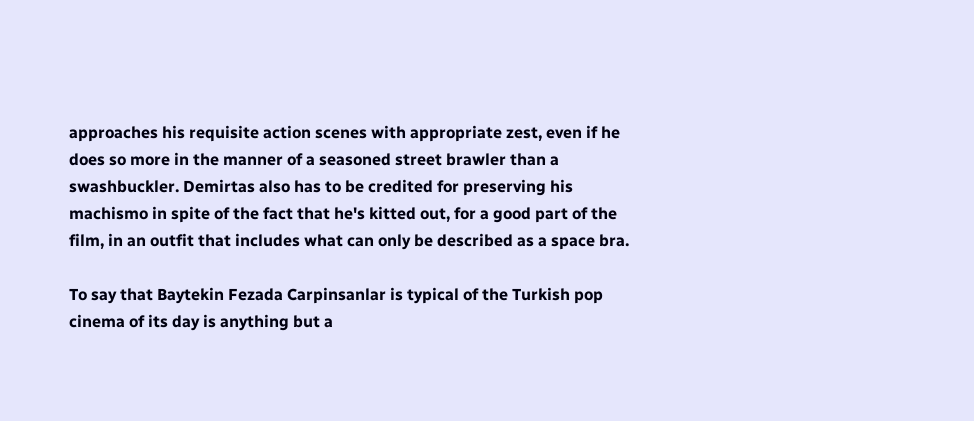approaches his requisite action scenes with appropriate zest, even if he does so more in the manner of a seasoned street brawler than a swashbuckler. Demirtas also has to be credited for preserving his machismo in spite of the fact that he's kitted out, for a good part of the film, in an outfit that includes what can only be described as a space bra.

To say that Baytekin Fezada Carpinsanlar is typical of the Turkish pop cinema of its day is anything but a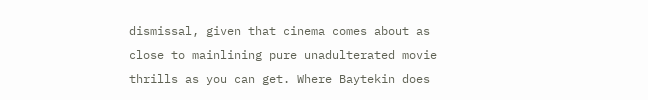dismissal, given that cinema comes about as close to mainlining pure unadulterated movie thrills as you can get. Where Baytekin does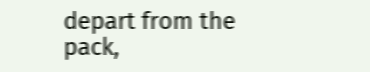depart from the pack,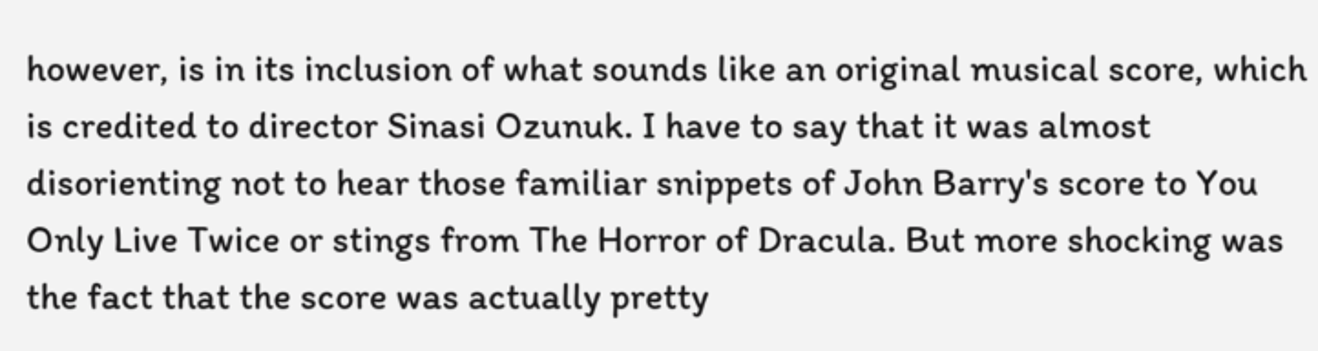however, is in its inclusion of what sounds like an original musical score, which is credited to director Sinasi Ozunuk. I have to say that it was almost disorienting not to hear those familiar snippets of John Barry's score to You Only Live Twice or stings from The Horror of Dracula. But more shocking was the fact that the score was actually pretty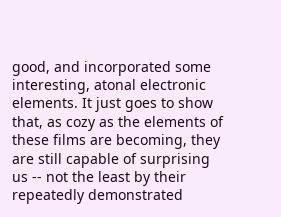good, and incorporated some interesting, atonal electronic elements. It just goes to show that, as cozy as the elements of these films are becoming, they are still capable of surprising us -- not the least by their repeatedly demonstrated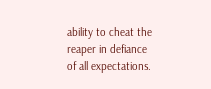ability to cheat the reaper in defiance of all expectations.